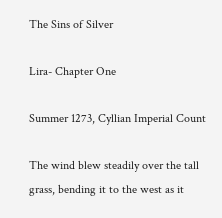The Sins of Silver

Lira- Chapter One

Summer 1273, Cyllian Imperial Count

The wind blew steadily over the tall grass, bending it to the west as it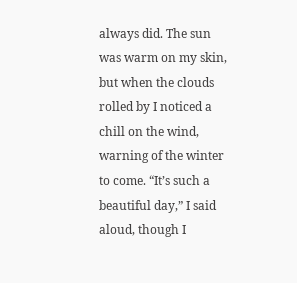always did. The sun was warm on my skin, but when the clouds rolled by I noticed a chill on the wind, warning of the winter to come. “It’s such a beautiful day,” I said aloud, though I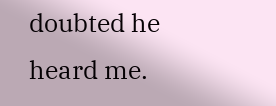doubted he heard me.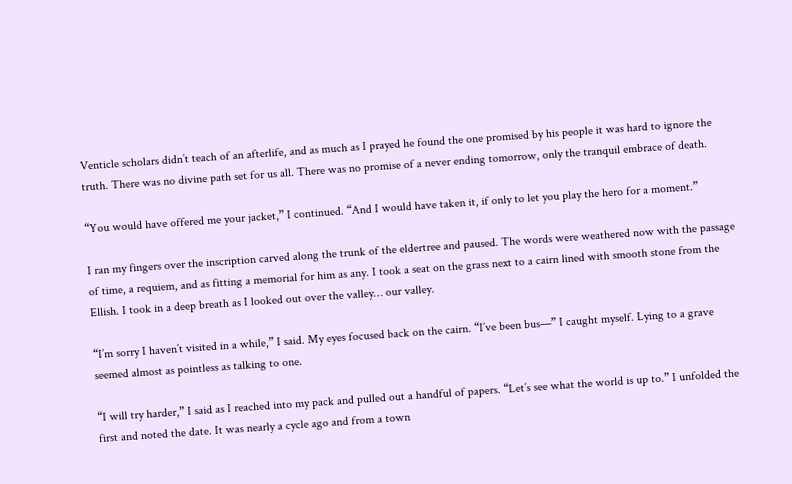Venticle scholars didn’t teach of an afterlife, and as much as I prayed he found the one promised by his people it was hard to ignore the truth. There was no divine path set for us all. There was no promise of a never ending tomorrow, only the tranquil embrace of death.

“You would have offered me your jacket,” I continued. “And I would have taken it, if only to let you play the hero for a moment.”

I ran my fingers over the inscription carved along the trunk of the eldertree and paused. The words were weathered now with the passage of time, a requiem, and as fitting a memorial for him as any. I took a seat on the grass next to a cairn lined with smooth stone from the Ellish. I took in a deep breath as I looked out over the valley… our valley.

“I’m sorry I haven’t visited in a while,” I said. My eyes focused back on the cairn. “I’ve been bus—” I caught myself. Lying to a grave seemed almost as pointless as talking to one.

“I will try harder,” I said as I reached into my pack and pulled out a handful of papers. “Let’s see what the world is up to.” I unfolded the first and noted the date. It was nearly a cycle ago and from a town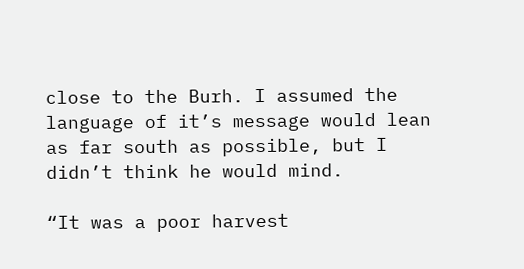close to the Burh. I assumed the language of it’s message would lean as far south as possible, but I didn’t think he would mind.

“It was a poor harvest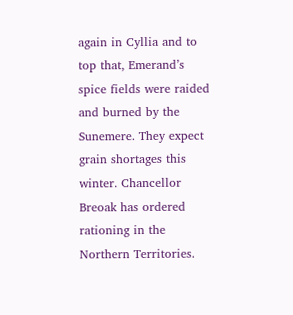again in Cyllia and to top that, Emerand’s spice fields were raided and burned by the Sunemere. They expect grain shortages this winter. Chancellor Breoak has ordered rationing in the Northern Territories.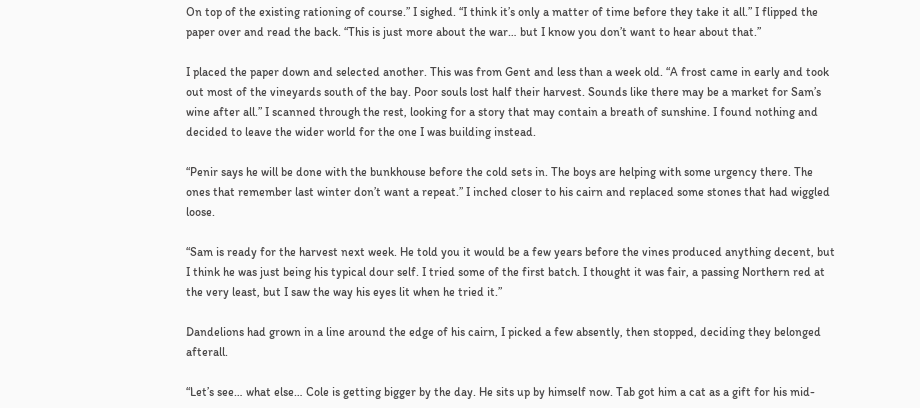On top of the existing rationing of course.” I sighed. “I think it’s only a matter of time before they take it all.” I flipped the paper over and read the back. “This is just more about the war… but I know you don’t want to hear about that.”

I placed the paper down and selected another. This was from Gent and less than a week old. “A frost came in early and took out most of the vineyards south of the bay. Poor souls lost half their harvest. Sounds like there may be a market for Sam’s wine after all.” I scanned through the rest, looking for a story that may contain a breath of sunshine. I found nothing and decided to leave the wider world for the one I was building instead.

“Penir says he will be done with the bunkhouse before the cold sets in. The boys are helping with some urgency there. The ones that remember last winter don’t want a repeat.” I inched closer to his cairn and replaced some stones that had wiggled loose.

“Sam is ready for the harvest next week. He told you it would be a few years before the vines produced anything decent, but I think he was just being his typical dour self. I tried some of the first batch. I thought it was fair, a passing Northern red at the very least, but I saw the way his eyes lit when he tried it.”

Dandelions had grown in a line around the edge of his cairn, I picked a few absently, then stopped, deciding they belonged afterall.

“Let’s see… what else… Cole is getting bigger by the day. He sits up by himself now. Tab got him a cat as a gift for his mid-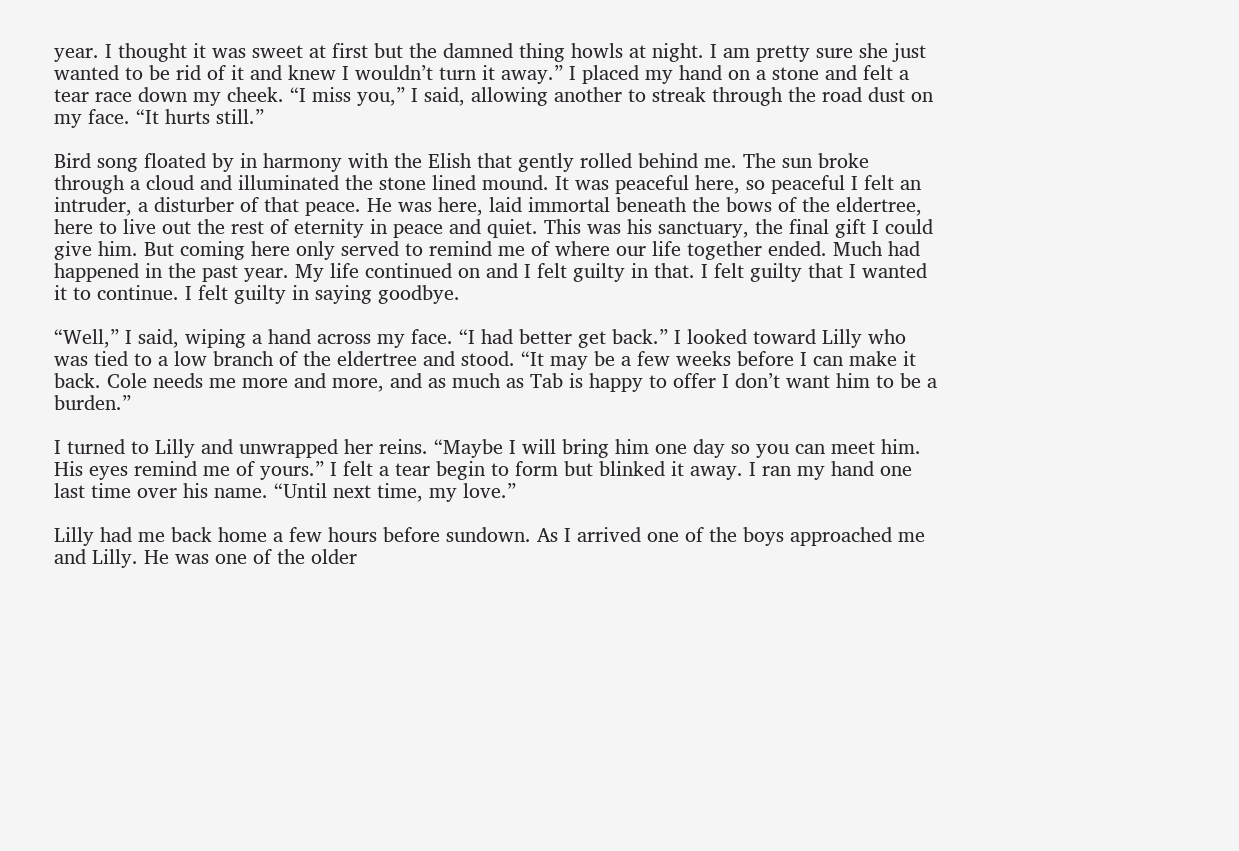year. I thought it was sweet at first but the damned thing howls at night. I am pretty sure she just wanted to be rid of it and knew I wouldn’t turn it away.” I placed my hand on a stone and felt a tear race down my cheek. “I miss you,” I said, allowing another to streak through the road dust on my face. “It hurts still.”

Bird song floated by in harmony with the Elish that gently rolled behind me. The sun broke through a cloud and illuminated the stone lined mound. It was peaceful here, so peaceful I felt an intruder, a disturber of that peace. He was here, laid immortal beneath the bows of the eldertree, here to live out the rest of eternity in peace and quiet. This was his sanctuary, the final gift I could give him. But coming here only served to remind me of where our life together ended. Much had happened in the past year. My life continued on and I felt guilty in that. I felt guilty that I wanted it to continue. I felt guilty in saying goodbye.

“Well,” I said, wiping a hand across my face. “I had better get back.” I looked toward Lilly who was tied to a low branch of the eldertree and stood. “It may be a few weeks before I can make it back. Cole needs me more and more, and as much as Tab is happy to offer I don’t want him to be a burden.”

I turned to Lilly and unwrapped her reins. “Maybe I will bring him one day so you can meet him. His eyes remind me of yours.” I felt a tear begin to form but blinked it away. I ran my hand one last time over his name. “Until next time, my love.”

Lilly had me back home a few hours before sundown. As I arrived one of the boys approached me and Lilly. He was one of the older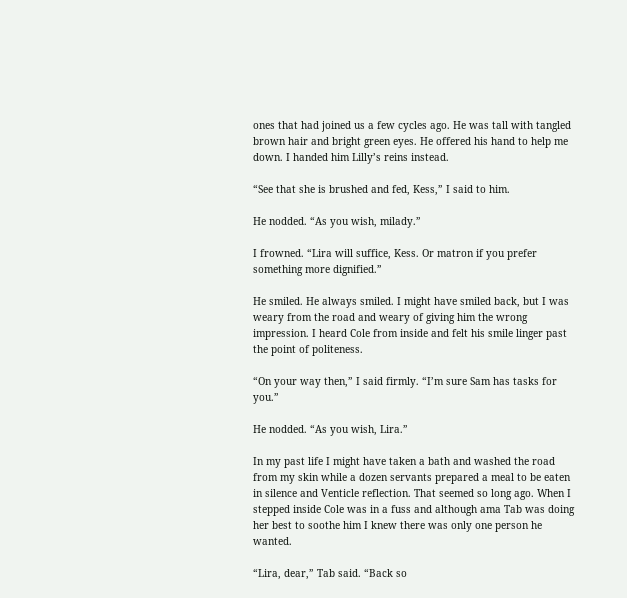ones that had joined us a few cycles ago. He was tall with tangled brown hair and bright green eyes. He offered his hand to help me down. I handed him Lilly’s reins instead.

“See that she is brushed and fed, Kess,” I said to him.

He nodded. “As you wish, milady.”

I frowned. “Lira will suffice, Kess. Or matron if you prefer something more dignified.”

He smiled. He always smiled. I might have smiled back, but I was weary from the road and weary of giving him the wrong impression. I heard Cole from inside and felt his smile linger past the point of politeness.

“On your way then,” I said firmly. “I’m sure Sam has tasks for you.”

He nodded. “As you wish, Lira.”

In my past life I might have taken a bath and washed the road from my skin while a dozen servants prepared a meal to be eaten in silence and Venticle reflection. That seemed so long ago. When I stepped inside Cole was in a fuss and although ama Tab was doing her best to soothe him I knew there was only one person he wanted.

“Lira, dear,” Tab said. “Back so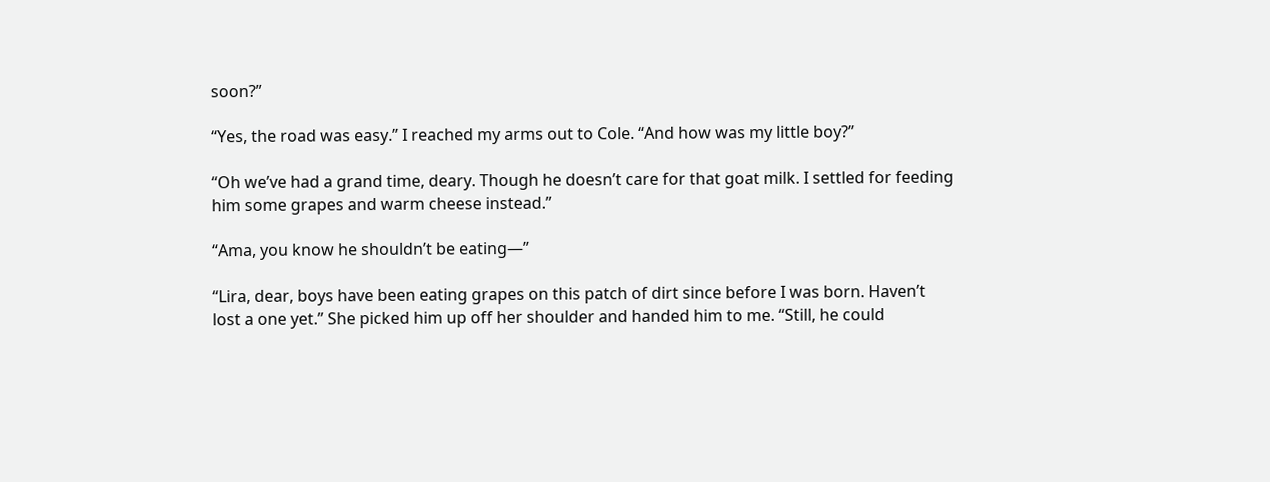soon?”

“Yes, the road was easy.” I reached my arms out to Cole. “And how was my little boy?”

“Oh we’ve had a grand time, deary. Though he doesn’t care for that goat milk. I settled for feeding him some grapes and warm cheese instead.”

“Ama, you know he shouldn’t be eating—”

“Lira, dear, boys have been eating grapes on this patch of dirt since before I was born. Haven’t lost a one yet.” She picked him up off her shoulder and handed him to me. “Still, he could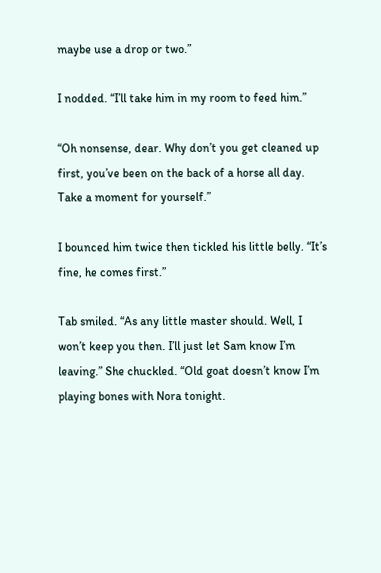maybe use a drop or two.”

I nodded. “I’ll take him in my room to feed him.”

“Oh nonsense, dear. Why don’t you get cleaned up first, you’ve been on the back of a horse all day. Take a moment for yourself.”

I bounced him twice then tickled his little belly. “It’s fine, he comes first.”

Tab smiled. “As any little master should. Well, I won’t keep you then. I’ll just let Sam know I’m leaving.” She chuckled. “Old goat doesn’t know I’m playing bones with Nora tonight.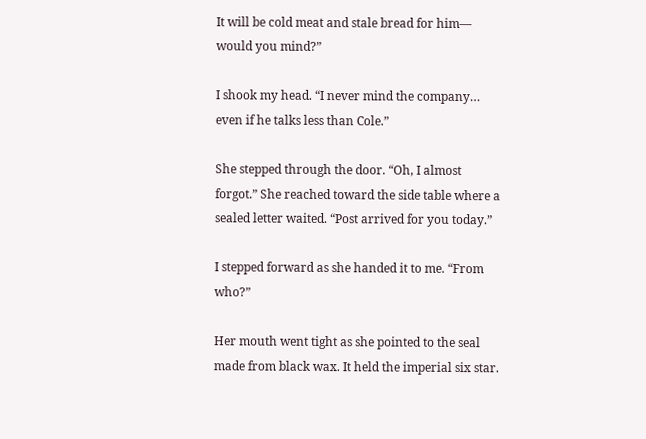It will be cold meat and stale bread for him— would you mind?”

I shook my head. “I never mind the company… even if he talks less than Cole.”

She stepped through the door. “Oh, I almost forgot.” She reached toward the side table where a sealed letter waited. “Post arrived for you today.”

I stepped forward as she handed it to me. “From who?”

Her mouth went tight as she pointed to the seal made from black wax. It held the imperial six star.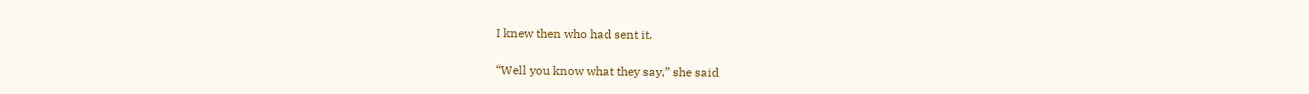I knew then who had sent it.

“Well you know what they say,” she said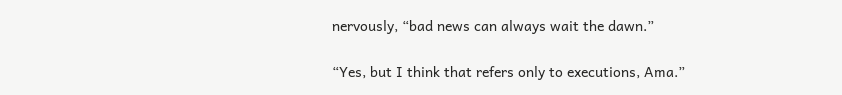nervously, “bad news can always wait the dawn.”

“Yes, but I think that refers only to executions, Ama.”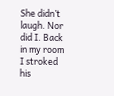She didn’t laugh. Nor did I. Back in my room I stroked his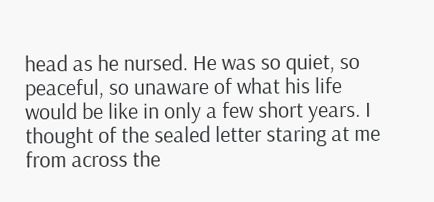head as he nursed. He was so quiet, so peaceful, so unaware of what his life would be like in only a few short years. I thought of the sealed letter staring at me from across the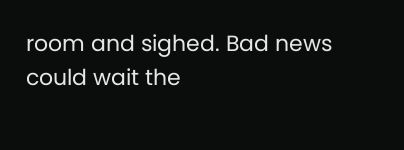room and sighed. Bad news could wait the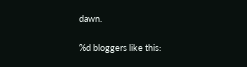dawn.

%d bloggers like this: